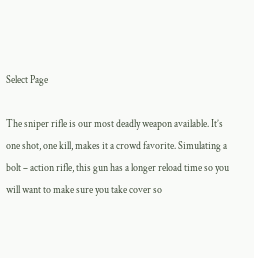Select Page

The sniper rifle is our most deadly weapon available. It’s one shot, one kill, makes it a crowd favorite. Simulating a bolt – action rifle, this gun has a longer reload time so you will want to make sure you take cover so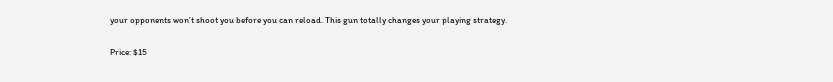your opponents won’t shoot you before you can reload. This gun totally changes your playing strategy.

Price: $15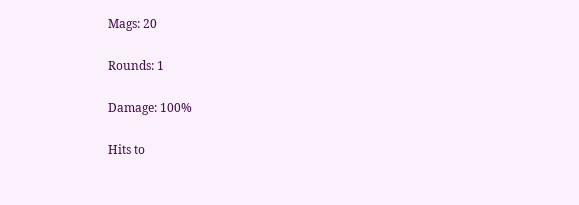Mags: 20

Rounds: 1

Damage: 100%

Hits to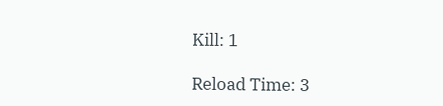Kill: 1

Reload Time: 3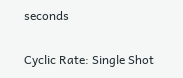seconds

Cyclic Rate: Single Shot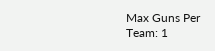Max Guns Per Team: 1